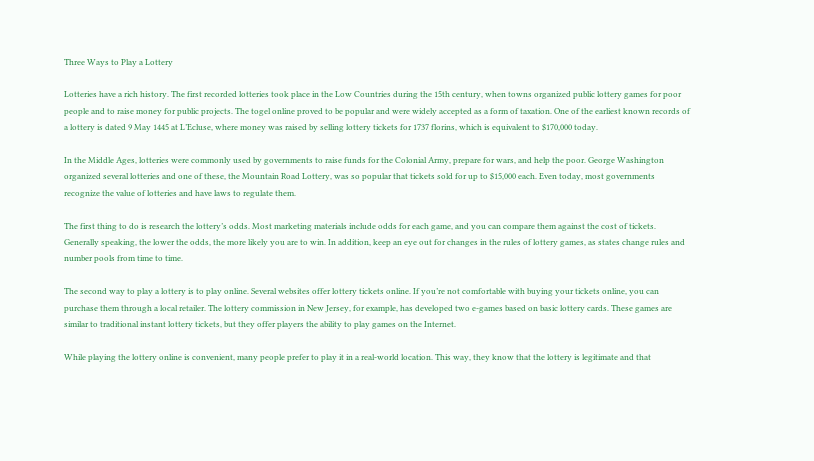Three Ways to Play a Lottery

Lotteries have a rich history. The first recorded lotteries took place in the Low Countries during the 15th century, when towns organized public lottery games for poor people and to raise money for public projects. The togel online proved to be popular and were widely accepted as a form of taxation. One of the earliest known records of a lottery is dated 9 May 1445 at L’Ecluse, where money was raised by selling lottery tickets for 1737 florins, which is equivalent to $170,000 today.

In the Middle Ages, lotteries were commonly used by governments to raise funds for the Colonial Army, prepare for wars, and help the poor. George Washington organized several lotteries and one of these, the Mountain Road Lottery, was so popular that tickets sold for up to $15,000 each. Even today, most governments recognize the value of lotteries and have laws to regulate them.

The first thing to do is research the lottery’s odds. Most marketing materials include odds for each game, and you can compare them against the cost of tickets. Generally speaking, the lower the odds, the more likely you are to win. In addition, keep an eye out for changes in the rules of lottery games, as states change rules and number pools from time to time.

The second way to play a lottery is to play online. Several websites offer lottery tickets online. If you’re not comfortable with buying your tickets online, you can purchase them through a local retailer. The lottery commission in New Jersey, for example, has developed two e-games based on basic lottery cards. These games are similar to traditional instant lottery tickets, but they offer players the ability to play games on the Internet.

While playing the lottery online is convenient, many people prefer to play it in a real-world location. This way, they know that the lottery is legitimate and that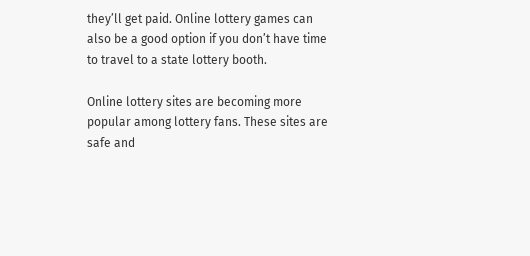they’ll get paid. Online lottery games can also be a good option if you don’t have time to travel to a state lottery booth.

Online lottery sites are becoming more popular among lottery fans. These sites are safe and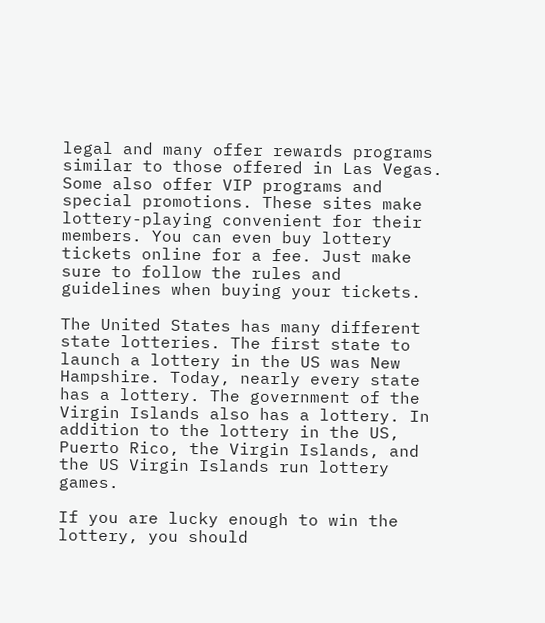legal and many offer rewards programs similar to those offered in Las Vegas. Some also offer VIP programs and special promotions. These sites make lottery-playing convenient for their members. You can even buy lottery tickets online for a fee. Just make sure to follow the rules and guidelines when buying your tickets.

The United States has many different state lotteries. The first state to launch a lottery in the US was New Hampshire. Today, nearly every state has a lottery. The government of the Virgin Islands also has a lottery. In addition to the lottery in the US, Puerto Rico, the Virgin Islands, and the US Virgin Islands run lottery games.

If you are lucky enough to win the lottery, you should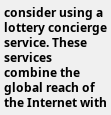consider using a lottery concierge service. These services combine the global reach of the Internet with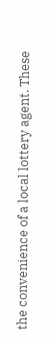the convenience of a local lottery agent. These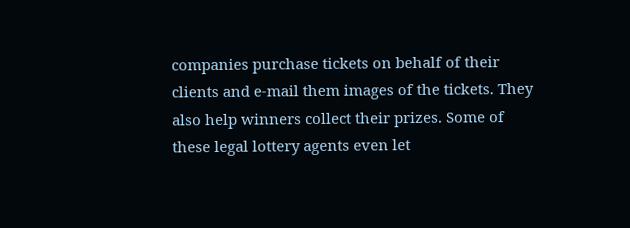companies purchase tickets on behalf of their clients and e-mail them images of the tickets. They also help winners collect their prizes. Some of these legal lottery agents even let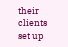their clients set up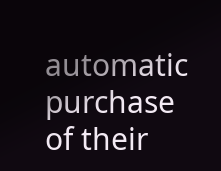automatic purchase of their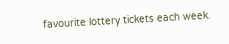favourite lottery tickets each week.